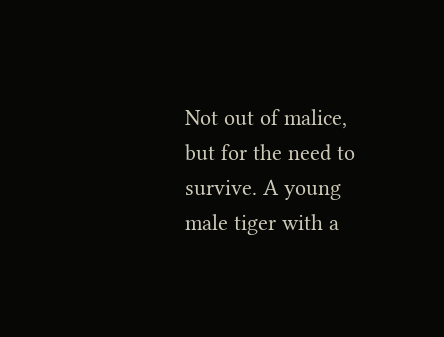Not out of malice, but for the need to survive. A young male tiger with a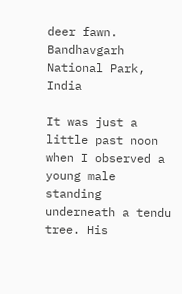deer fawn. Bandhavgarh National Park, India

It was just a little past noon when I observed a young male standing underneath a tendu tree. His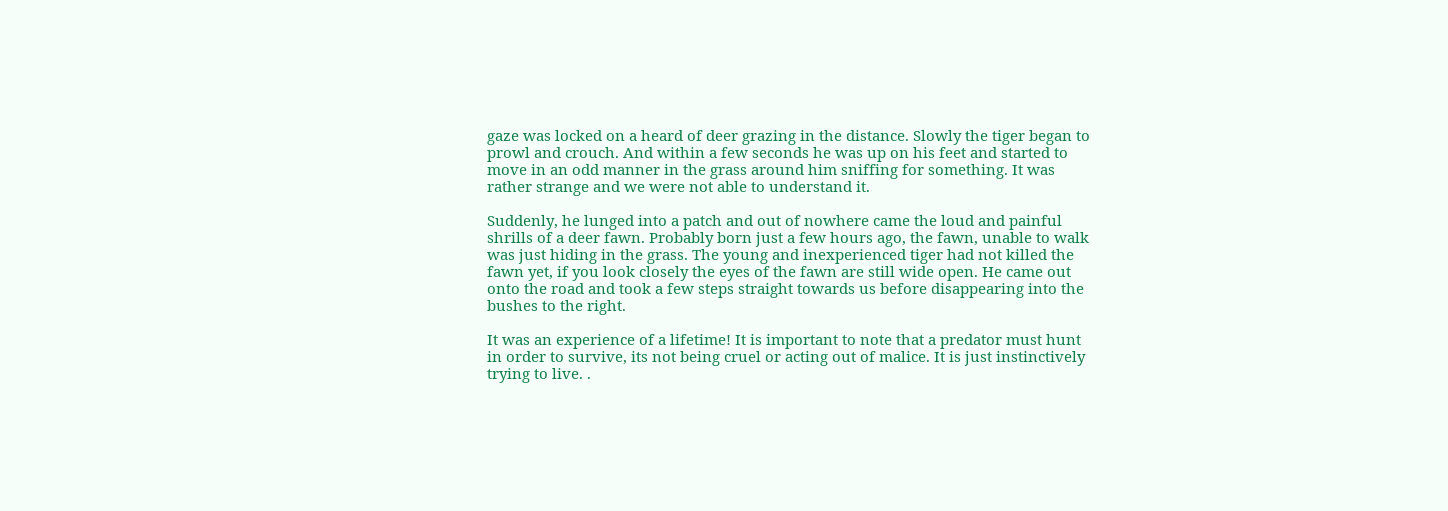gaze was locked on a heard of deer grazing in the distance. Slowly the tiger began to prowl and crouch. And within a few seconds he was up on his feet and started to move in an odd manner in the grass around him sniffing for something. It was rather strange and we were not able to understand it.

Suddenly, he lunged into a patch and out of nowhere came the loud and painful shrills of a deer fawn. Probably born just a few hours ago, the fawn, unable to walk was just hiding in the grass. The young and inexperienced tiger had not killed the fawn yet, if you look closely the eyes of the fawn are still wide open. He came out onto the road and took a few steps straight towards us before disappearing into the bushes to the right.

It was an experience of a lifetime! It is important to note that a predator must hunt in order to survive, its not being cruel or acting out of malice. It is just instinctively trying to live. .